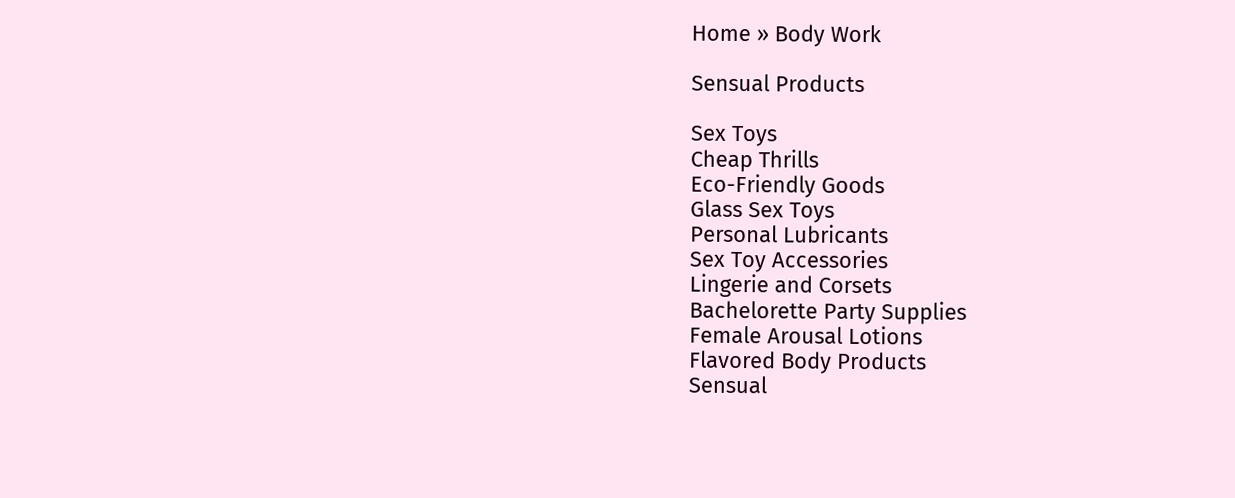Home » Body Work

Sensual Products

Sex Toys
Cheap Thrills
Eco-Friendly Goods
Glass Sex Toys
Personal Lubricants
Sex Toy Accessories
Lingerie and Corsets
Bachelorette Party Supplies
Female Arousal Lotions
Flavored Body Products
Sensual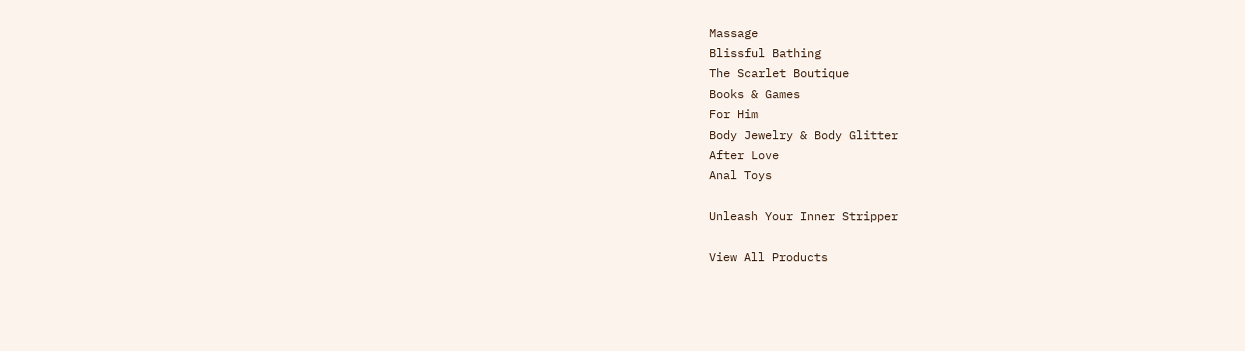Massage
Blissful Bathing
The Scarlet Boutique
Books & Games
For Him
Body Jewelry & Body Glitter
After Love
Anal Toys

Unleash Your Inner Stripper

View All Products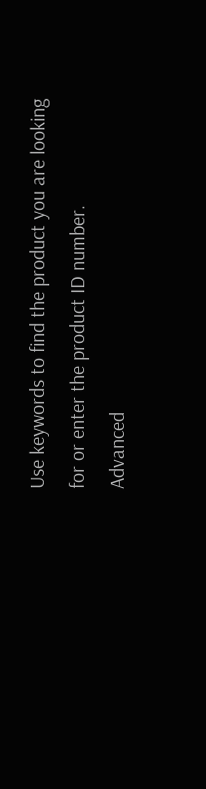Use keywords to find the product you are looking for or enter the product ID number.
Advanced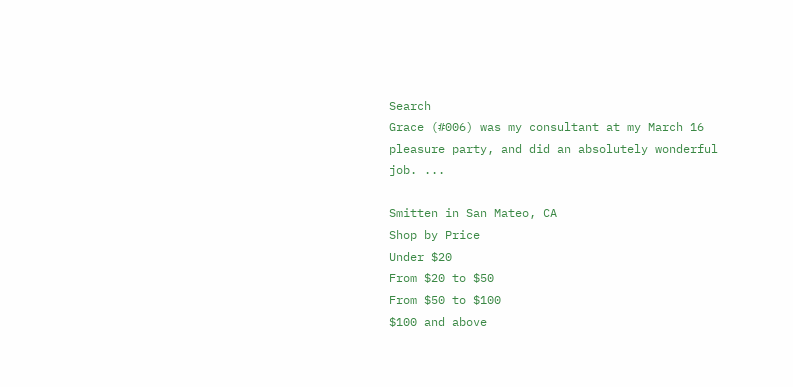Search
Grace (#006) was my consultant at my March 16 pleasure party, and did an absolutely wonderful job. ...

Smitten in San Mateo, CA
Shop by Price
Under $20
From $20 to $50
From $50 to $100
$100 and above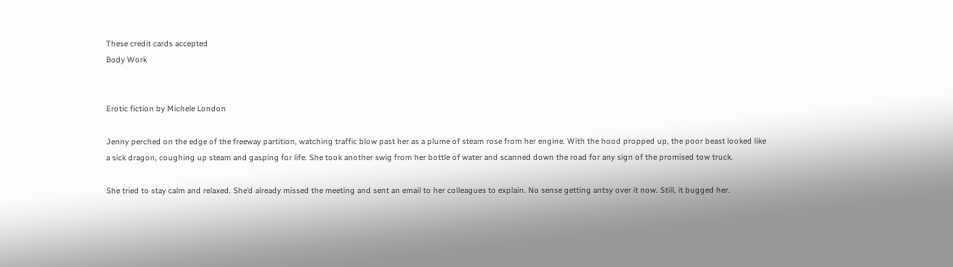These credit cards accepted
Body Work


Erotic fiction by Michele London

Jenny perched on the edge of the freeway partition, watching traffic blow past her as a plume of steam rose from her engine. With the hood propped up, the poor beast looked like a sick dragon, coughing up steam and gasping for life. She took another swig from her bottle of water and scanned down the road for any sign of the promised tow truck.

She tried to stay calm and relaxed. She’d already missed the meeting and sent an email to her colleagues to explain. No sense getting antsy over it now. Still, it bugged her.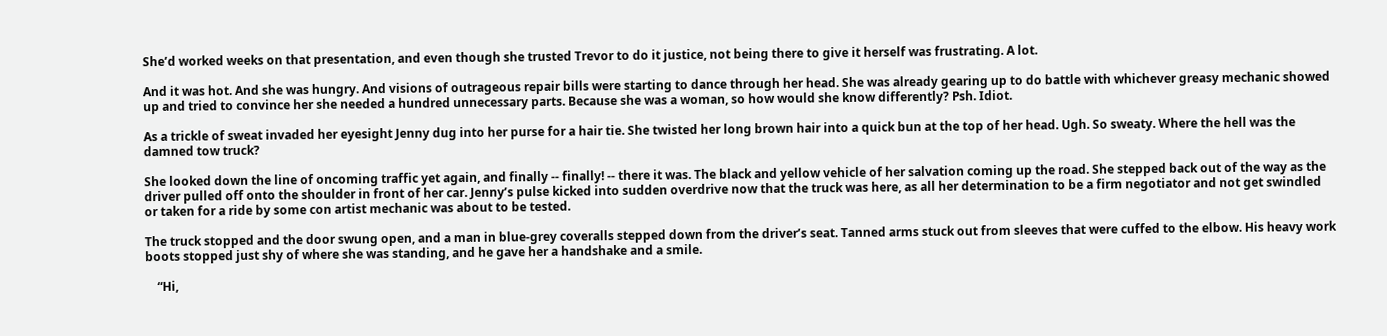She’d worked weeks on that presentation, and even though she trusted Trevor to do it justice, not being there to give it herself was frustrating. A lot.

And it was hot. And she was hungry. And visions of outrageous repair bills were starting to dance through her head. She was already gearing up to do battle with whichever greasy mechanic showed up and tried to convince her she needed a hundred unnecessary parts. Because she was a woman, so how would she know differently? Psh. Idiot.

As a trickle of sweat invaded her eyesight Jenny dug into her purse for a hair tie. She twisted her long brown hair into a quick bun at the top of her head. Ugh. So sweaty. Where the hell was the damned tow truck?

She looked down the line of oncoming traffic yet again, and finally -- finally! -- there it was. The black and yellow vehicle of her salvation coming up the road. She stepped back out of the way as the driver pulled off onto the shoulder in front of her car. Jenny’s pulse kicked into sudden overdrive now that the truck was here, as all her determination to be a firm negotiator and not get swindled or taken for a ride by some con artist mechanic was about to be tested.

The truck stopped and the door swung open, and a man in blue-grey coveralls stepped down from the driver’s seat. Tanned arms stuck out from sleeves that were cuffed to the elbow. His heavy work boots stopped just shy of where she was standing, and he gave her a handshake and a smile.

    “Hi,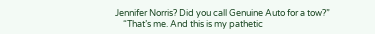Jennifer Norris? Did you call Genuine Auto for a tow?”
    “That’s me. And this is my pathetic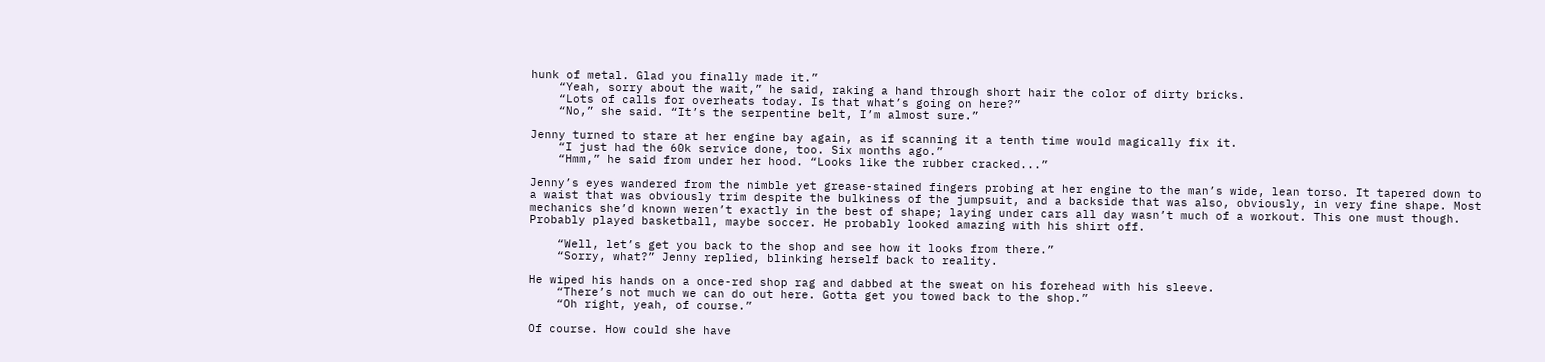hunk of metal. Glad you finally made it.”
    “Yeah, sorry about the wait,” he said, raking a hand through short hair the color of dirty bricks.
    “Lots of calls for overheats today. Is that what’s going on here?”
    “No,” she said. “It’s the serpentine belt, I’m almost sure.”

Jenny turned to stare at her engine bay again, as if scanning it a tenth time would magically fix it.
    “I just had the 60k service done, too. Six months ago.”
    “Hmm,” he said from under her hood. “Looks like the rubber cracked...”

Jenny’s eyes wandered from the nimble yet grease-stained fingers probing at her engine to the man’s wide, lean torso. It tapered down to a waist that was obviously trim despite the bulkiness of the jumpsuit, and a backside that was also, obviously, in very fine shape. Most mechanics she’d known weren’t exactly in the best of shape; laying under cars all day wasn’t much of a workout. This one must though. Probably played basketball, maybe soccer. He probably looked amazing with his shirt off.

    “Well, let’s get you back to the shop and see how it looks from there.”
    “Sorry, what?” Jenny replied, blinking herself back to reality.

He wiped his hands on a once-red shop rag and dabbed at the sweat on his forehead with his sleeve.
    “There’s not much we can do out here. Gotta get you towed back to the shop.”
    “Oh right, yeah, of course.”

Of course. How could she have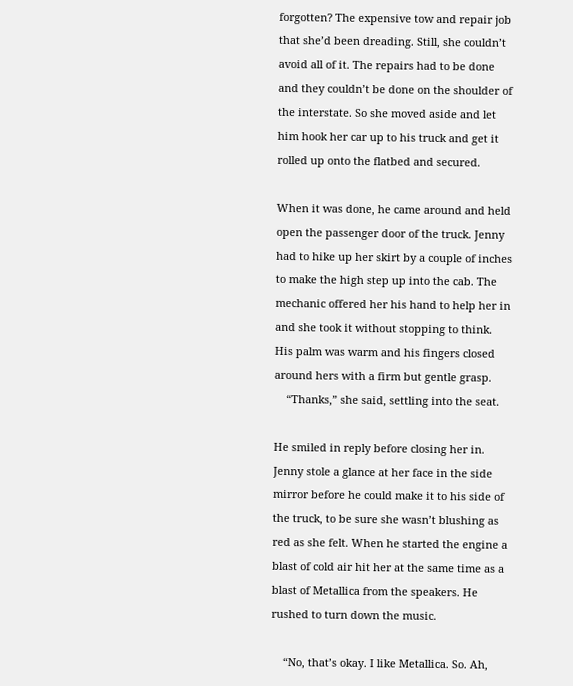forgotten? The expensive tow and repair job that she’d been dreading. Still, she couldn’t avoid all of it. The repairs had to be done and they couldn’t be done on the shoulder of the interstate. So she moved aside and let him hook her car up to his truck and get it rolled up onto the flatbed and secured.

When it was done, he came around and held open the passenger door of the truck. Jenny had to hike up her skirt by a couple of inches to make the high step up into the cab. The mechanic offered her his hand to help her in and she took it without stopping to think. His palm was warm and his fingers closed around hers with a firm but gentle grasp.
    “Thanks,” she said, settling into the seat.

He smiled in reply before closing her in. Jenny stole a glance at her face in the side mirror before he could make it to his side of the truck, to be sure she wasn’t blushing as red as she felt. When he started the engine a blast of cold air hit her at the same time as a blast of Metallica from the speakers. He rushed to turn down the music.

    “No, that’s okay. I like Metallica. So. Ah,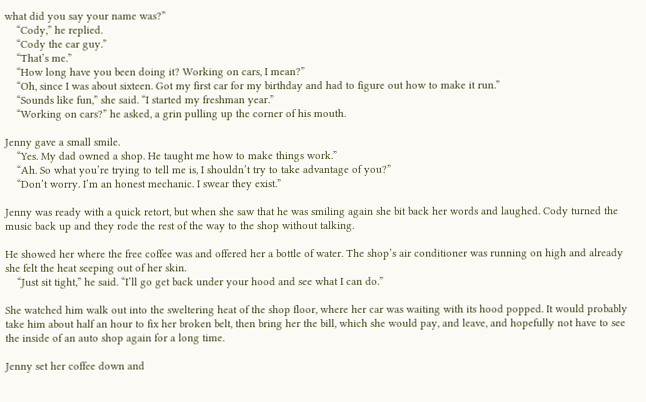what did you say your name was?”
    “Cody,” he replied.
    “Cody the car guy.”
    “That’s me.”
    “How long have you been doing it? Working on cars, I mean?”
    “Oh, since I was about sixteen. Got my first car for my birthday and had to figure out how to make it run.”
    “Sounds like fun,” she said. “I started my freshman year.”
    “Working on cars?” he asked, a grin pulling up the corner of his mouth.

Jenny gave a small smile.
    “Yes. My dad owned a shop. He taught me how to make things work.”
    “Ah. So what you’re trying to tell me is, I shouldn’t try to take advantage of you?”
    “Don’t worry. I’m an honest mechanic. I swear they exist.”

Jenny was ready with a quick retort, but when she saw that he was smiling again she bit back her words and laughed. Cody turned the music back up and they rode the rest of the way to the shop without talking.

He showed her where the free coffee was and offered her a bottle of water. The shop’s air conditioner was running on high and already she felt the heat seeping out of her skin.
    “Just sit tight,” he said. “I’ll go get back under your hood and see what I can do.”

She watched him walk out into the sweltering heat of the shop floor, where her car was waiting with its hood popped. It would probably take him about half an hour to fix her broken belt, then bring her the bill, which she would pay, and leave, and hopefully not have to see the inside of an auto shop again for a long time.

Jenny set her coffee down and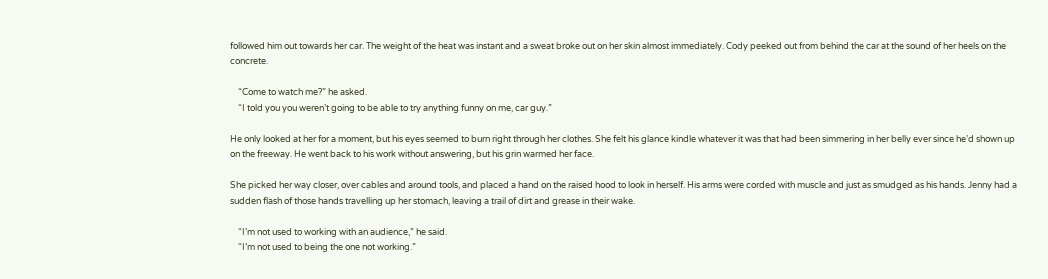followed him out towards her car. The weight of the heat was instant and a sweat broke out on her skin almost immediately. Cody peeked out from behind the car at the sound of her heels on the concrete.

    “Come to watch me?” he asked.
    “I told you you weren’t going to be able to try anything funny on me, car guy.”

He only looked at her for a moment, but his eyes seemed to burn right through her clothes. She felt his glance kindle whatever it was that had been simmering in her belly ever since he’d shown up on the freeway. He went back to his work without answering, but his grin warmed her face.

She picked her way closer, over cables and around tools, and placed a hand on the raised hood to look in herself. His arms were corded with muscle and just as smudged as his hands. Jenny had a sudden flash of those hands travelling up her stomach, leaving a trail of dirt and grease in their wake.

    “I’m not used to working with an audience,” he said.
    “I’m not used to being the one not working.”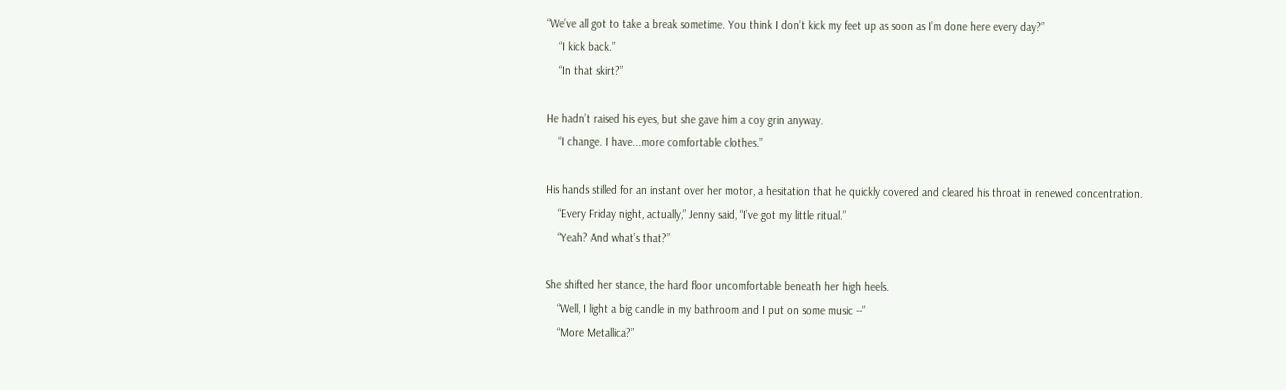“We’ve all got to take a break sometime. You think I don’t kick my feet up as soon as I’m done here every day?”
    “I kick back.”
    “In that skirt?”

He hadn’t raised his eyes, but she gave him a coy grin anyway.
    “I change. I have...more comfortable clothes.”

His hands stilled for an instant over her motor, a hesitation that he quickly covered and cleared his throat in renewed concentration.
    “Every Friday night, actually,” Jenny said, “I’ve got my little ritual.”
    “Yeah? And what’s that?”

She shifted her stance, the hard floor uncomfortable beneath her high heels.
    “Well, I light a big candle in my bathroom and I put on some music --”
    “More Metallica?”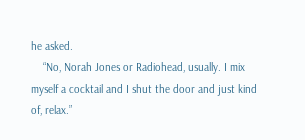he asked.
    “No, Norah Jones or Radiohead, usually. I mix myself a cocktail and I shut the door and just kind of, relax.”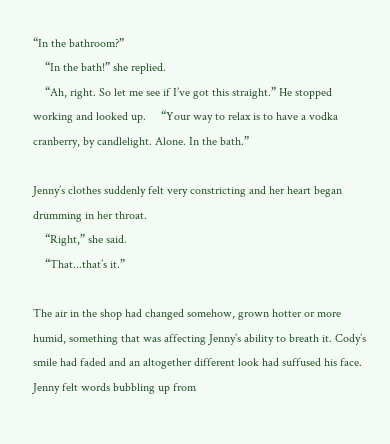“In the bathroom?”
    “In the bath!” she replied.
    “Ah, right. So let me see if I’ve got this straight.” He stopped working and looked up.     “Your way to relax is to have a vodka cranberry, by candlelight. Alone. In the bath.”

Jenny’s clothes suddenly felt very constricting and her heart began drumming in her throat.
    “Right,” she said.
    “That...that’s it.”

The air in the shop had changed somehow, grown hotter or more humid, something that was affecting Jenny’s ability to breath it. Cody’s smile had faded and an altogether different look had suffused his face. Jenny felt words bubbling up from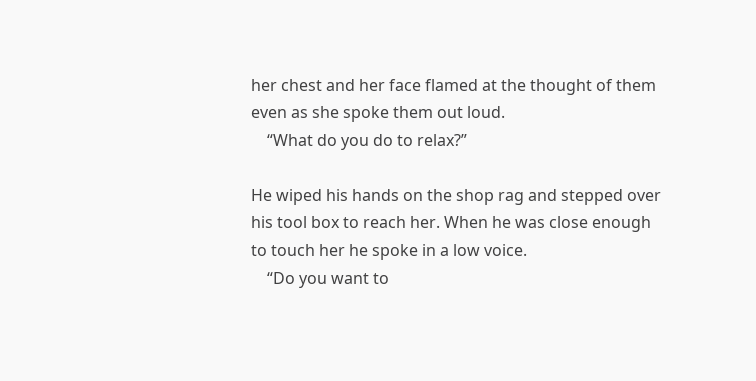her chest and her face flamed at the thought of them even as she spoke them out loud.
    “What do you do to relax?”

He wiped his hands on the shop rag and stepped over his tool box to reach her. When he was close enough to touch her he spoke in a low voice.
    “Do you want to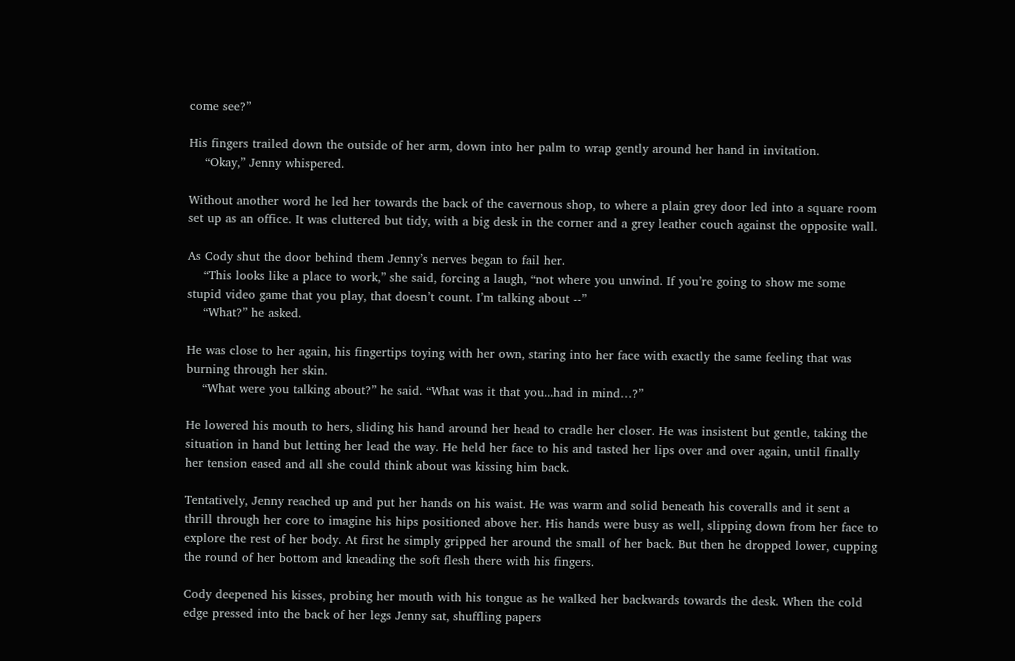come see?”

His fingers trailed down the outside of her arm, down into her palm to wrap gently around her hand in invitation.
    “Okay,” Jenny whispered.

Without another word he led her towards the back of the cavernous shop, to where a plain grey door led into a square room set up as an office. It was cluttered but tidy, with a big desk in the corner and a grey leather couch against the opposite wall.

As Cody shut the door behind them Jenny’s nerves began to fail her.
    “This looks like a place to work,” she said, forcing a laugh, “not where you unwind. If you’re going to show me some stupid video game that you play, that doesn’t count. I’m talking about --”
    “What?” he asked.

He was close to her again, his fingertips toying with her own, staring into her face with exactly the same feeling that was burning through her skin.
    “What were you talking about?” he said. “What was it that you...had in mind…?”

He lowered his mouth to hers, sliding his hand around her head to cradle her closer. He was insistent but gentle, taking the situation in hand but letting her lead the way. He held her face to his and tasted her lips over and over again, until finally her tension eased and all she could think about was kissing him back.

Tentatively, Jenny reached up and put her hands on his waist. He was warm and solid beneath his coveralls and it sent a thrill through her core to imagine his hips positioned above her. His hands were busy as well, slipping down from her face to explore the rest of her body. At first he simply gripped her around the small of her back. But then he dropped lower, cupping the round of her bottom and kneading the soft flesh there with his fingers.

Cody deepened his kisses, probing her mouth with his tongue as he walked her backwards towards the desk. When the cold edge pressed into the back of her legs Jenny sat, shuffling papers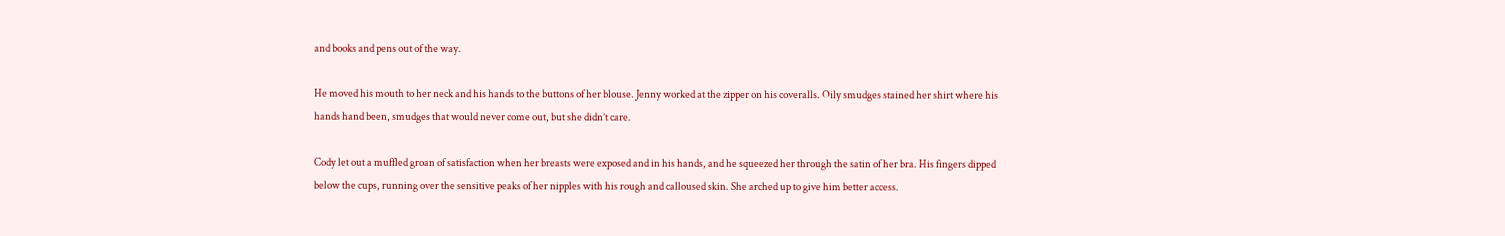and books and pens out of the way.

He moved his mouth to her neck and his hands to the buttons of her blouse. Jenny worked at the zipper on his coveralls. Oily smudges stained her shirt where his hands hand been, smudges that would never come out, but she didn’t care.

Cody let out a muffled groan of satisfaction when her breasts were exposed and in his hands, and he squeezed her through the satin of her bra. His fingers dipped below the cups, running over the sensitive peaks of her nipples with his rough and calloused skin. She arched up to give him better access.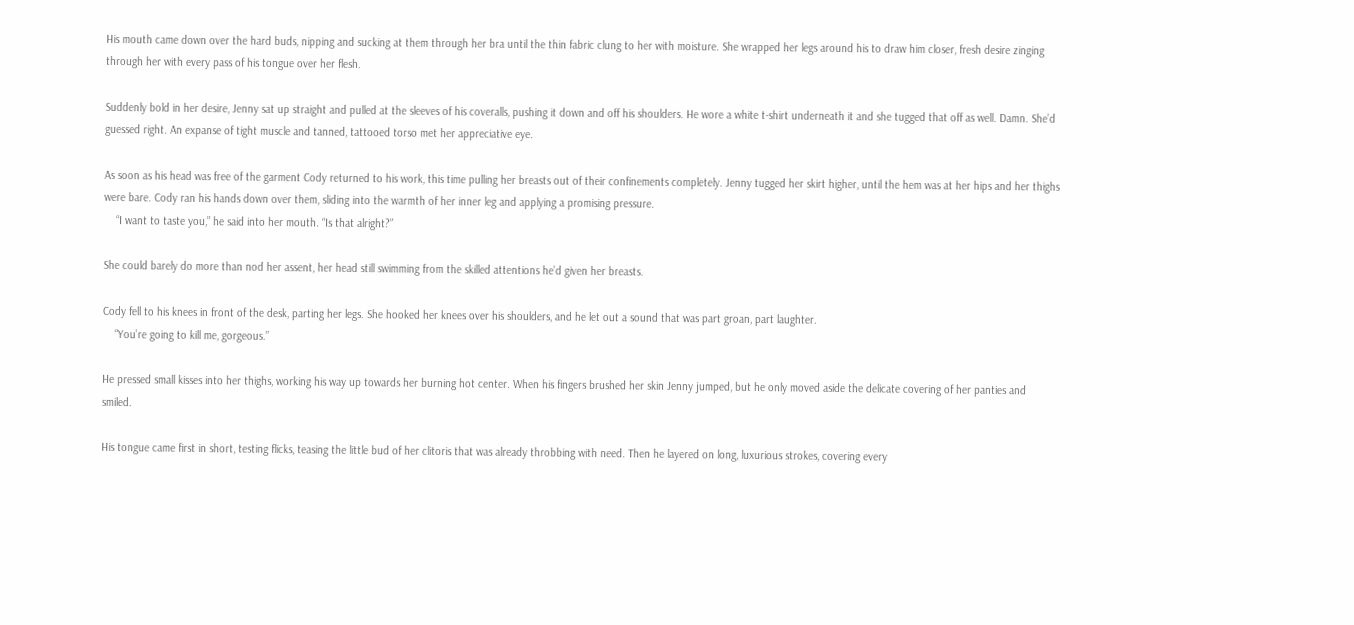His mouth came down over the hard buds, nipping and sucking at them through her bra until the thin fabric clung to her with moisture. She wrapped her legs around his to draw him closer, fresh desire zinging through her with every pass of his tongue over her flesh.

Suddenly bold in her desire, Jenny sat up straight and pulled at the sleeves of his coveralls, pushing it down and off his shoulders. He wore a white t-shirt underneath it and she tugged that off as well. Damn. She’d guessed right. An expanse of tight muscle and tanned, tattooed torso met her appreciative eye.

As soon as his head was free of the garment Cody returned to his work, this time pulling her breasts out of their confinements completely. Jenny tugged her skirt higher, until the hem was at her hips and her thighs were bare. Cody ran his hands down over them, sliding into the warmth of her inner leg and applying a promising pressure.
    “I want to taste you,” he said into her mouth. “Is that alright?”

She could barely do more than nod her assent, her head still swimming from the skilled attentions he’d given her breasts.

Cody fell to his knees in front of the desk, parting her legs. She hooked her knees over his shoulders, and he let out a sound that was part groan, part laughter.
    “You’re going to kill me, gorgeous.”

He pressed small kisses into her thighs, working his way up towards her burning hot center. When his fingers brushed her skin Jenny jumped, but he only moved aside the delicate covering of her panties and smiled.

His tongue came first in short, testing flicks, teasing the little bud of her clitoris that was already throbbing with need. Then he layered on long, luxurious strokes, covering every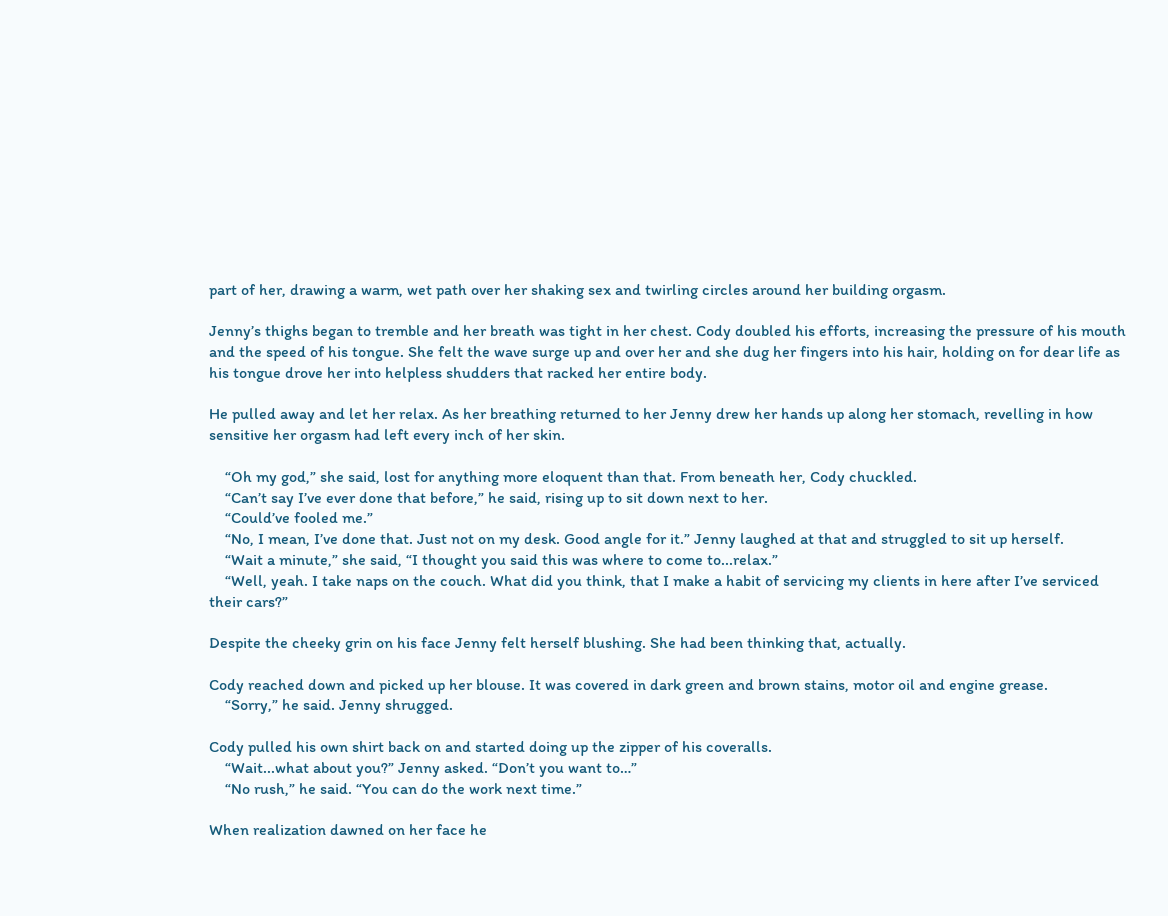part of her, drawing a warm, wet path over her shaking sex and twirling circles around her building orgasm.

Jenny’s thighs began to tremble and her breath was tight in her chest. Cody doubled his efforts, increasing the pressure of his mouth and the speed of his tongue. She felt the wave surge up and over her and she dug her fingers into his hair, holding on for dear life as his tongue drove her into helpless shudders that racked her entire body.

He pulled away and let her relax. As her breathing returned to her Jenny drew her hands up along her stomach, revelling in how sensitive her orgasm had left every inch of her skin.

    “Oh my god,” she said, lost for anything more eloquent than that. From beneath her, Cody chuckled.
    “Can’t say I’ve ever done that before,” he said, rising up to sit down next to her.
    “Could’ve fooled me.”
    “No, I mean, I’ve done that. Just not on my desk. Good angle for it.” Jenny laughed at that and struggled to sit up herself.
    “Wait a minute,” she said, “I thought you said this was where to come to...relax.”
    “Well, yeah. I take naps on the couch. What did you think, that I make a habit of servicing my clients in here after I’ve serviced their cars?”

Despite the cheeky grin on his face Jenny felt herself blushing. She had been thinking that, actually.

Cody reached down and picked up her blouse. It was covered in dark green and brown stains, motor oil and engine grease.
    “Sorry,” he said. Jenny shrugged.

Cody pulled his own shirt back on and started doing up the zipper of his coveralls.
    “Wait...what about you?” Jenny asked. “Don’t you want to…”
    “No rush,” he said. “You can do the work next time.”

When realization dawned on her face he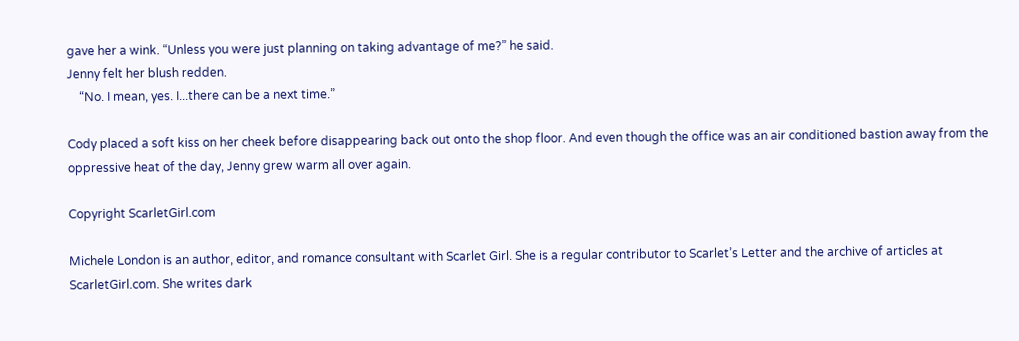gave her a wink. “Unless you were just planning on taking advantage of me?” he said.
Jenny felt her blush redden.
    “No. I mean, yes. I...there can be a next time.”

Cody placed a soft kiss on her cheek before disappearing back out onto the shop floor. And even though the office was an air conditioned bastion away from the oppressive heat of the day, Jenny grew warm all over again.

Copyright ScarletGirl.com

Michele London is an author, editor, and romance consultant with Scarlet Girl. She is a regular contributor to Scarlet’s Letter and the archive of articles at ScarletGirl.com. She writes dark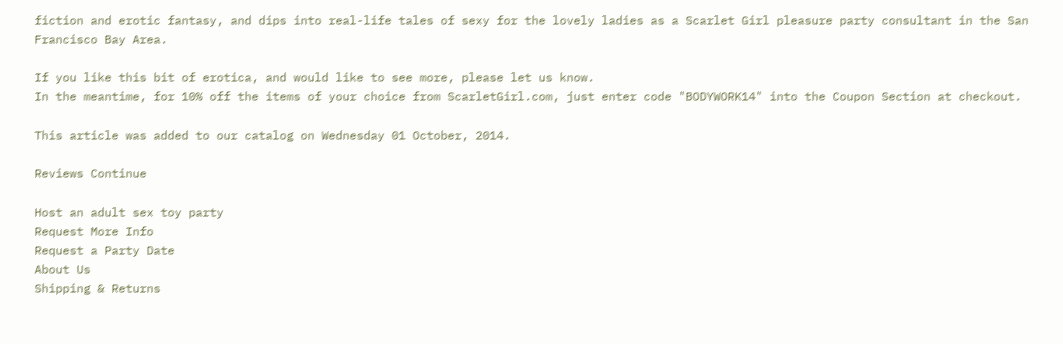fiction and erotic fantasy, and dips into real-life tales of sexy for the lovely ladies as a Scarlet Girl pleasure party consultant in the San Francisco Bay Area.

If you like this bit of erotica, and would like to see more, please let us know.
In the meantime, for 10% off the items of your choice from ScarletGirl.com, just enter code "BODYWORK14" into the Coupon Section at checkout.

This article was added to our catalog on Wednesday 01 October, 2014.

Reviews Continue

Host an adult sex toy party
Request More Info
Request a Party Date
About Us
Shipping & Returns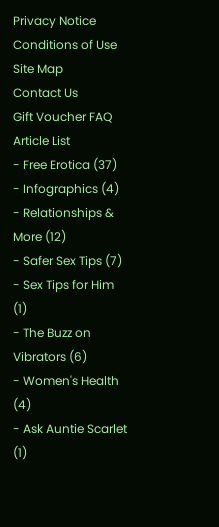Privacy Notice
Conditions of Use
Site Map
Contact Us
Gift Voucher FAQ
Article List
- Free Erotica (37)
- Infographics (4)
- Relationships & More (12)
- Safer Sex Tips (7)
- Sex Tips for Him (1)
- The Buzz on Vibrators (6)
- Women's Health (4)
- Ask Auntie Scarlet (1)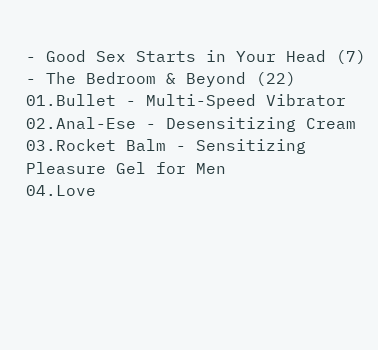- Good Sex Starts in Your Head (7)
- The Bedroom & Beyond (22)
01.Bullet - Multi-Speed Vibrator
02.Anal-Ese - Desensitizing Cream
03.Rocket Balm - Sensitizing Pleasure Gel for Men
04.Love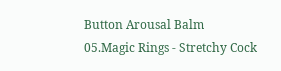Button Arousal Balm
05.Magic Rings - Stretchy Cock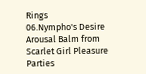Rings
06.Nympho's Desire Arousal Balm from Scarlet Girl Pleasure Parties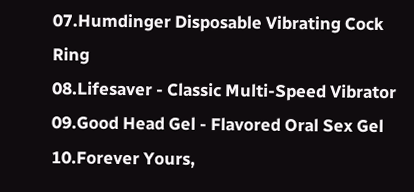07.Humdinger Disposable Vibrating Cock Ring
08.Lifesaver - Classic Multi-Speed Vibrator
09.Good Head Gel - Flavored Oral Sex Gel
10.Forever Yours,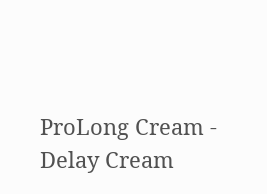ProLong Cream - Delay Cream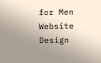for Men
Website Design